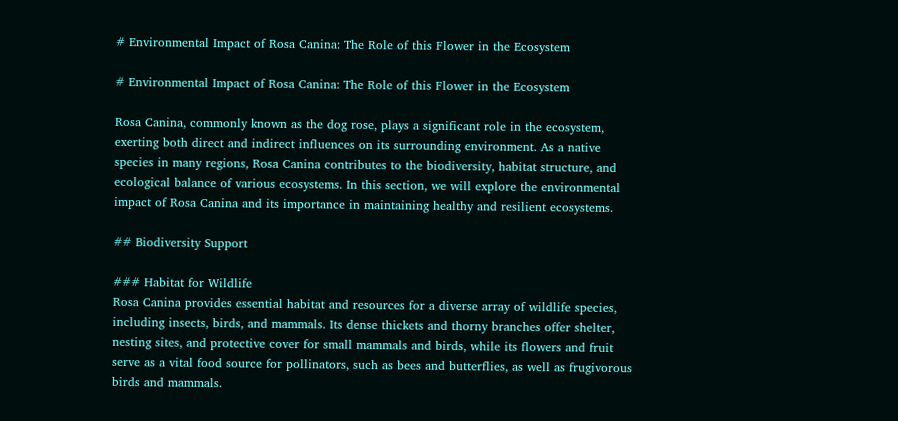# Environmental Impact of Rosa Canina: The Role of this Flower in the Ecosystem

# Environmental Impact of Rosa Canina: The Role of this Flower in the Ecosystem

Rosa Canina, commonly known as the dog rose, plays a significant role in the ecosystem, exerting both direct and indirect influences on its surrounding environment. As a native species in many regions, Rosa Canina contributes to the biodiversity, habitat structure, and ecological balance of various ecosystems. In this section, we will explore the environmental impact of Rosa Canina and its importance in maintaining healthy and resilient ecosystems.

## Biodiversity Support

### Habitat for Wildlife
Rosa Canina provides essential habitat and resources for a diverse array of wildlife species, including insects, birds, and mammals. Its dense thickets and thorny branches offer shelter, nesting sites, and protective cover for small mammals and birds, while its flowers and fruit serve as a vital food source for pollinators, such as bees and butterflies, as well as frugivorous birds and mammals.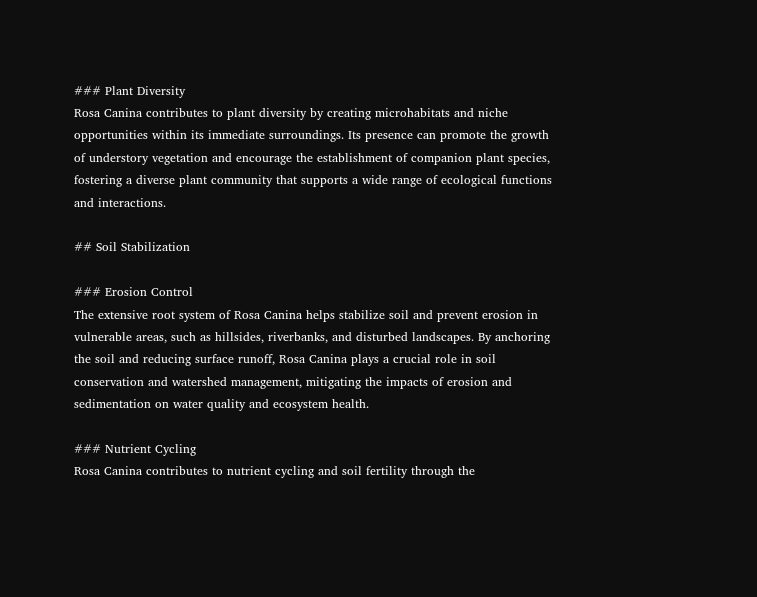### Plant Diversity
Rosa Canina contributes to plant diversity by creating microhabitats and niche opportunities within its immediate surroundings. Its presence can promote the growth of understory vegetation and encourage the establishment of companion plant species, fostering a diverse plant community that supports a wide range of ecological functions and interactions.

## Soil Stabilization

### Erosion Control
The extensive root system of Rosa Canina helps stabilize soil and prevent erosion in vulnerable areas, such as hillsides, riverbanks, and disturbed landscapes. By anchoring the soil and reducing surface runoff, Rosa Canina plays a crucial role in soil conservation and watershed management, mitigating the impacts of erosion and sedimentation on water quality and ecosystem health.

### Nutrient Cycling
Rosa Canina contributes to nutrient cycling and soil fertility through the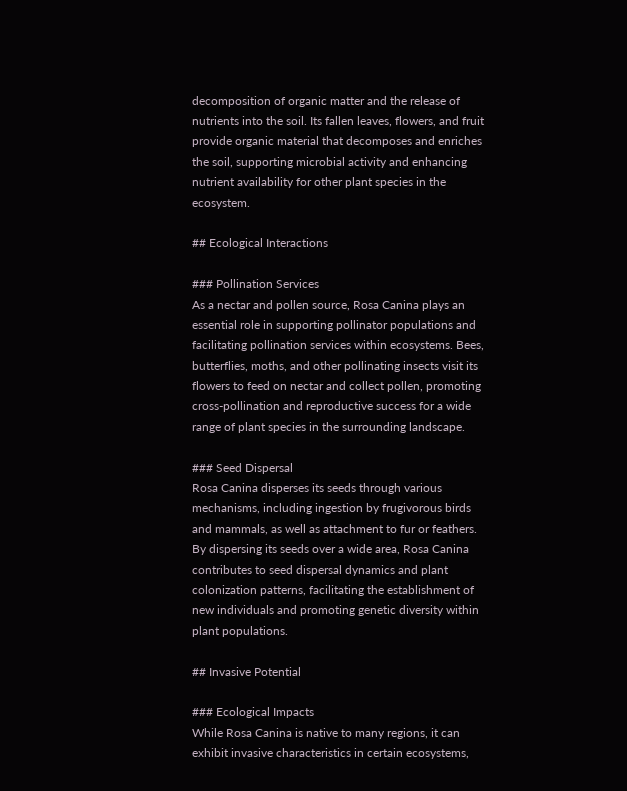decomposition of organic matter and the release of nutrients into the soil. Its fallen leaves, flowers, and fruit provide organic material that decomposes and enriches the soil, supporting microbial activity and enhancing nutrient availability for other plant species in the ecosystem.

## Ecological Interactions

### Pollination Services
As a nectar and pollen source, Rosa Canina plays an essential role in supporting pollinator populations and facilitating pollination services within ecosystems. Bees, butterflies, moths, and other pollinating insects visit its flowers to feed on nectar and collect pollen, promoting cross-pollination and reproductive success for a wide range of plant species in the surrounding landscape.

### Seed Dispersal
Rosa Canina disperses its seeds through various mechanisms, including ingestion by frugivorous birds and mammals, as well as attachment to fur or feathers. By dispersing its seeds over a wide area, Rosa Canina contributes to seed dispersal dynamics and plant colonization patterns, facilitating the establishment of new individuals and promoting genetic diversity within plant populations.

## Invasive Potential

### Ecological Impacts
While Rosa Canina is native to many regions, it can exhibit invasive characteristics in certain ecosystems,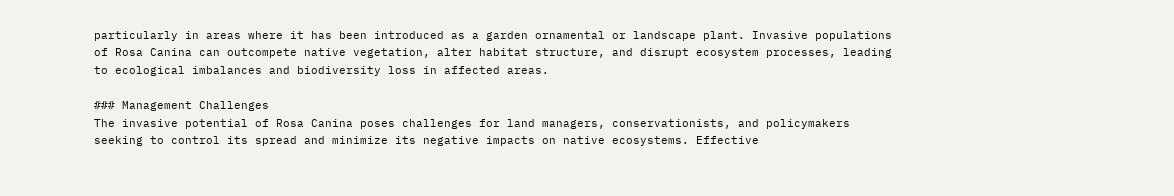particularly in areas where it has been introduced as a garden ornamental or landscape plant. Invasive populations of Rosa Canina can outcompete native vegetation, alter habitat structure, and disrupt ecosystem processes, leading to ecological imbalances and biodiversity loss in affected areas.

### Management Challenges
The invasive potential of Rosa Canina poses challenges for land managers, conservationists, and policymakers seeking to control its spread and minimize its negative impacts on native ecosystems. Effective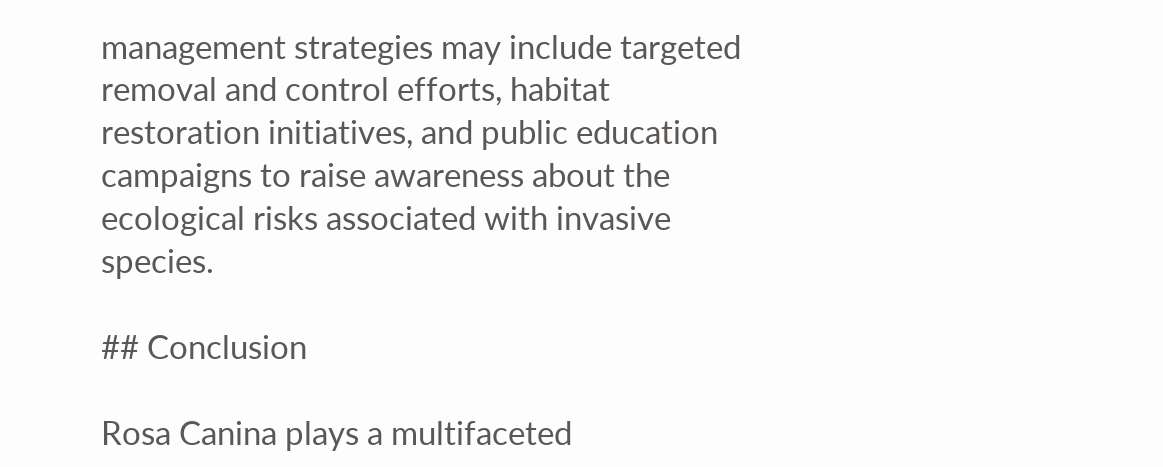management strategies may include targeted removal and control efforts, habitat restoration initiatives, and public education campaigns to raise awareness about the ecological risks associated with invasive species.

## Conclusion

Rosa Canina plays a multifaceted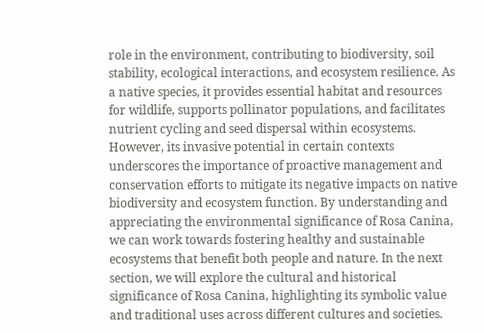role in the environment, contributing to biodiversity, soil stability, ecological interactions, and ecosystem resilience. As a native species, it provides essential habitat and resources for wildlife, supports pollinator populations, and facilitates nutrient cycling and seed dispersal within ecosystems. However, its invasive potential in certain contexts underscores the importance of proactive management and conservation efforts to mitigate its negative impacts on native biodiversity and ecosystem function. By understanding and appreciating the environmental significance of Rosa Canina, we can work towards fostering healthy and sustainable ecosystems that benefit both people and nature. In the next section, we will explore the cultural and historical significance of Rosa Canina, highlighting its symbolic value and traditional uses across different cultures and societies.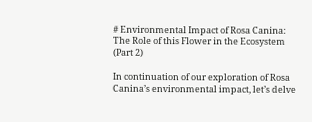# Environmental Impact of Rosa Canina: The Role of this Flower in the Ecosystem (Part 2)

In continuation of our exploration of Rosa Canina’s environmental impact, let’s delve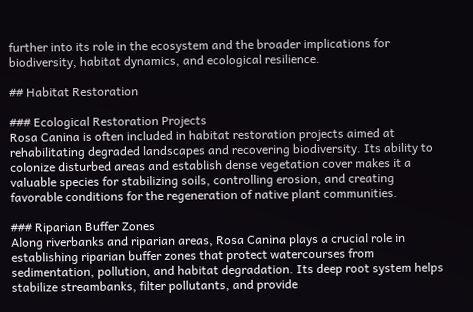further into its role in the ecosystem and the broader implications for biodiversity, habitat dynamics, and ecological resilience.

## Habitat Restoration

### Ecological Restoration Projects
Rosa Canina is often included in habitat restoration projects aimed at rehabilitating degraded landscapes and recovering biodiversity. Its ability to colonize disturbed areas and establish dense vegetation cover makes it a valuable species for stabilizing soils, controlling erosion, and creating favorable conditions for the regeneration of native plant communities.

### Riparian Buffer Zones
Along riverbanks and riparian areas, Rosa Canina plays a crucial role in establishing riparian buffer zones that protect watercourses from sedimentation, pollution, and habitat degradation. Its deep root system helps stabilize streambanks, filter pollutants, and provide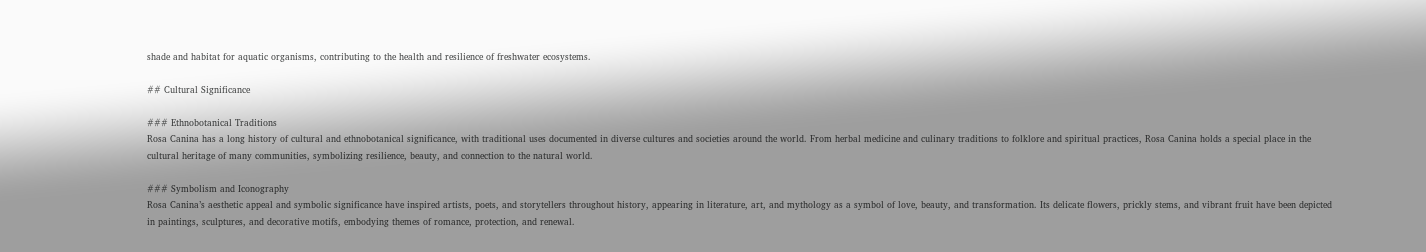shade and habitat for aquatic organisms, contributing to the health and resilience of freshwater ecosystems.

## Cultural Significance

### Ethnobotanical Traditions
Rosa Canina has a long history of cultural and ethnobotanical significance, with traditional uses documented in diverse cultures and societies around the world. From herbal medicine and culinary traditions to folklore and spiritual practices, Rosa Canina holds a special place in the cultural heritage of many communities, symbolizing resilience, beauty, and connection to the natural world.

### Symbolism and Iconography
Rosa Canina’s aesthetic appeal and symbolic significance have inspired artists, poets, and storytellers throughout history, appearing in literature, art, and mythology as a symbol of love, beauty, and transformation. Its delicate flowers, prickly stems, and vibrant fruit have been depicted in paintings, sculptures, and decorative motifs, embodying themes of romance, protection, and renewal.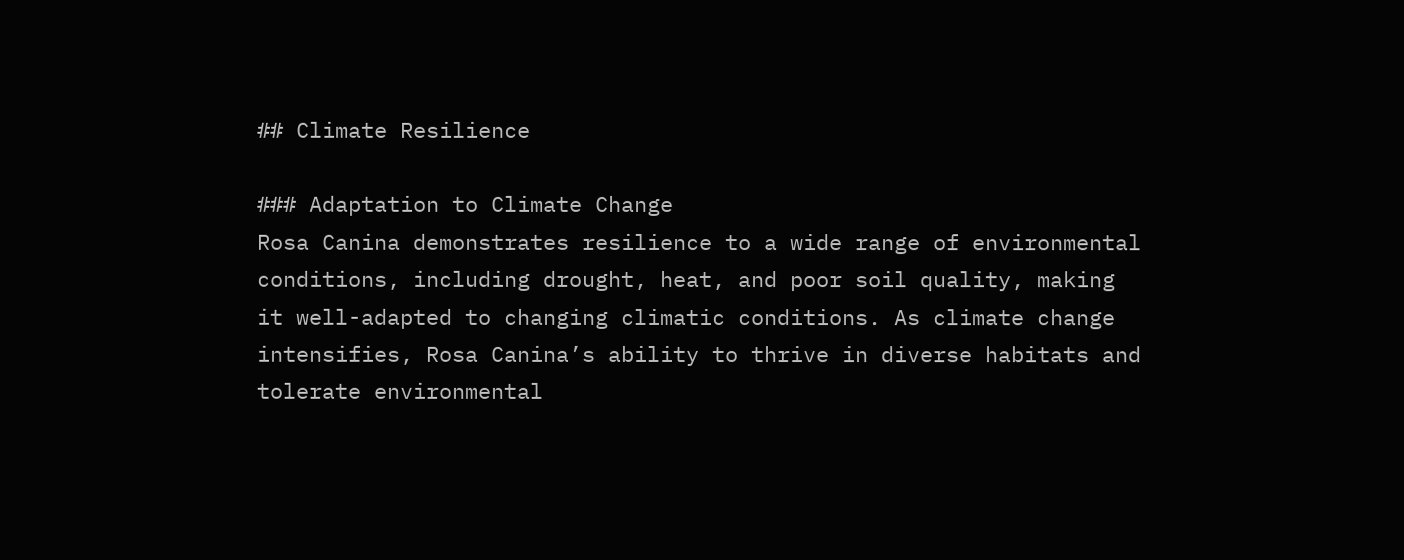## Climate Resilience

### Adaptation to Climate Change
Rosa Canina demonstrates resilience to a wide range of environmental conditions, including drought, heat, and poor soil quality, making it well-adapted to changing climatic conditions. As climate change intensifies, Rosa Canina’s ability to thrive in diverse habitats and tolerate environmental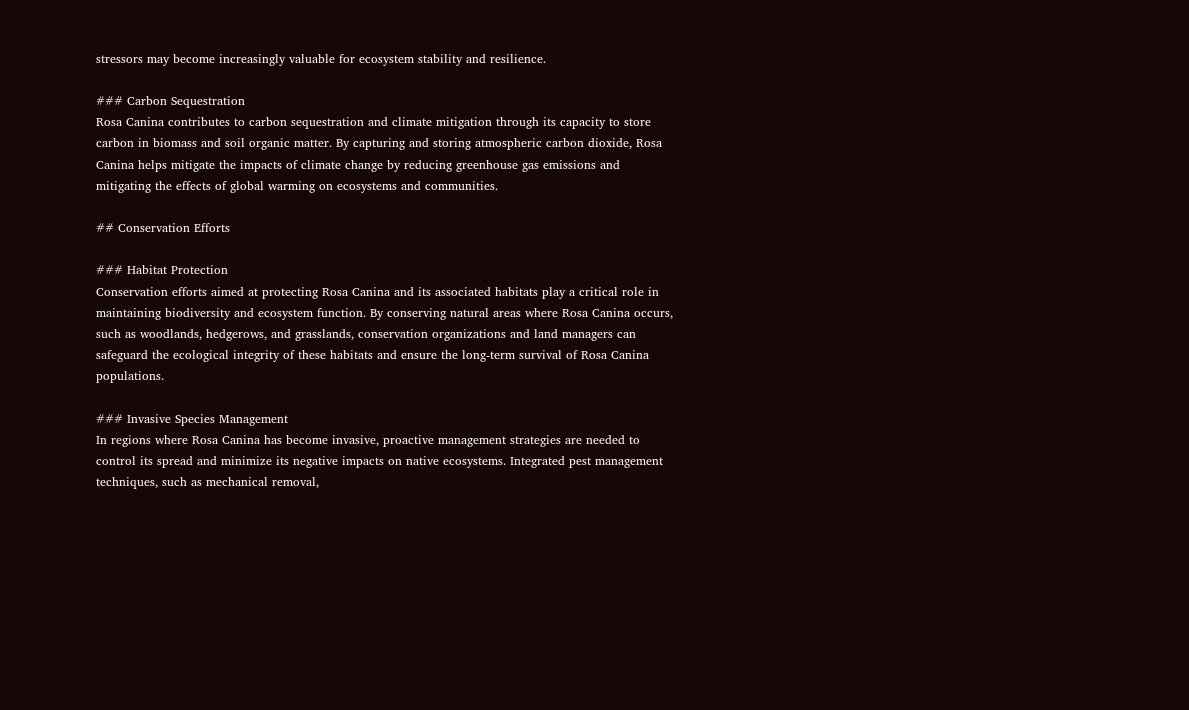stressors may become increasingly valuable for ecosystem stability and resilience.

### Carbon Sequestration
Rosa Canina contributes to carbon sequestration and climate mitigation through its capacity to store carbon in biomass and soil organic matter. By capturing and storing atmospheric carbon dioxide, Rosa Canina helps mitigate the impacts of climate change by reducing greenhouse gas emissions and mitigating the effects of global warming on ecosystems and communities.

## Conservation Efforts

### Habitat Protection
Conservation efforts aimed at protecting Rosa Canina and its associated habitats play a critical role in maintaining biodiversity and ecosystem function. By conserving natural areas where Rosa Canina occurs, such as woodlands, hedgerows, and grasslands, conservation organizations and land managers can safeguard the ecological integrity of these habitats and ensure the long-term survival of Rosa Canina populations.

### Invasive Species Management
In regions where Rosa Canina has become invasive, proactive management strategies are needed to control its spread and minimize its negative impacts on native ecosystems. Integrated pest management techniques, such as mechanical removal,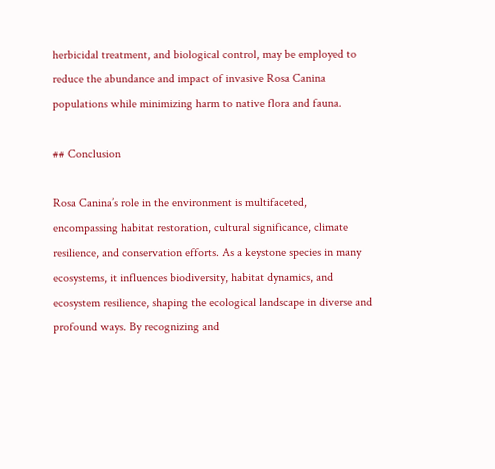herbicidal treatment, and biological control, may be employed to reduce the abundance and impact of invasive Rosa Canina populations while minimizing harm to native flora and fauna.

## Conclusion

Rosa Canina’s role in the environment is multifaceted, encompassing habitat restoration, cultural significance, climate resilience, and conservation efforts. As a keystone species in many ecosystems, it influences biodiversity, habitat dynamics, and ecosystem resilience, shaping the ecological landscape in diverse and profound ways. By recognizing and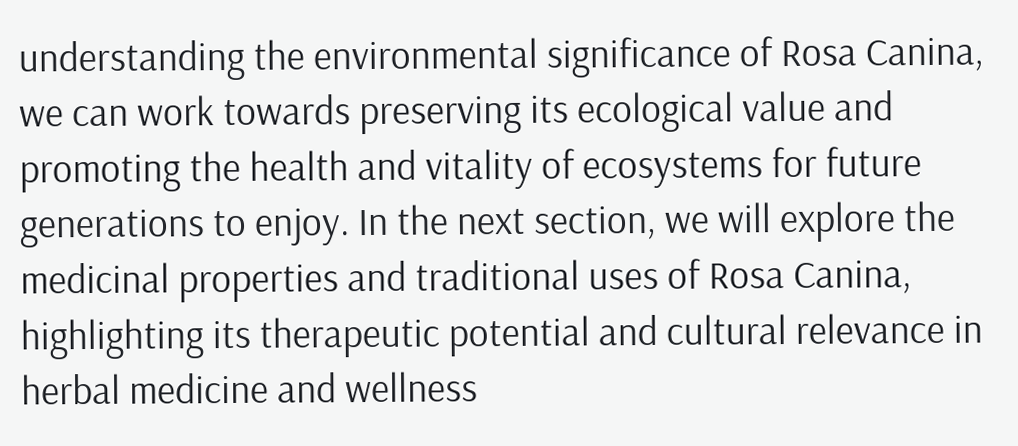understanding the environmental significance of Rosa Canina, we can work towards preserving its ecological value and promoting the health and vitality of ecosystems for future generations to enjoy. In the next section, we will explore the medicinal properties and traditional uses of Rosa Canina, highlighting its therapeutic potential and cultural relevance in herbal medicine and wellness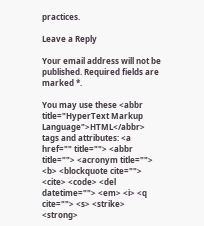practices.

Leave a Reply

Your email address will not be published. Required fields are marked *.

You may use these <abbr title="HyperText Markup Language">HTML</abbr> tags and attributes: <a href="" title=""> <abbr title=""> <acronym title=""> <b> <blockquote cite=""> <cite> <code> <del datetime=""> <em> <i> <q cite=""> <s> <strike> <strong>